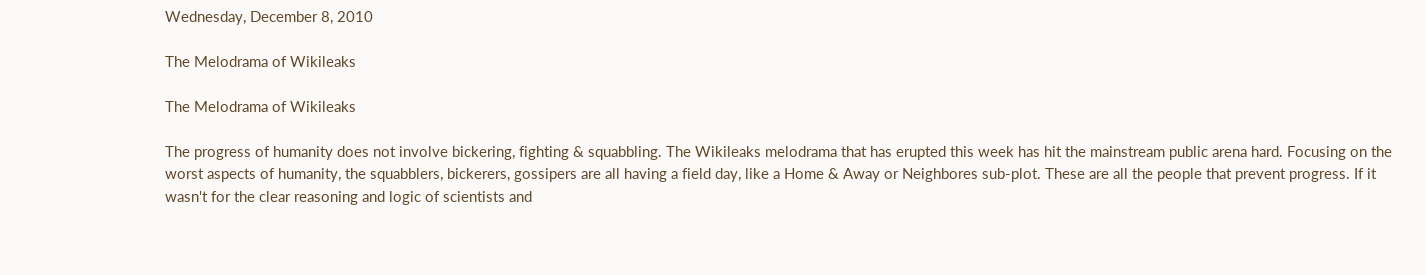Wednesday, December 8, 2010

The Melodrama of Wikileaks

The Melodrama of Wikileaks

The progress of humanity does not involve bickering, fighting & squabbling. The Wikileaks melodrama that has erupted this week has hit the mainstream public arena hard. Focusing on the worst aspects of humanity, the squabblers, bickerers, gossipers are all having a field day, like a Home & Away or Neighbores sub-plot. These are all the people that prevent progress. If it wasn't for the clear reasoning and logic of scientists and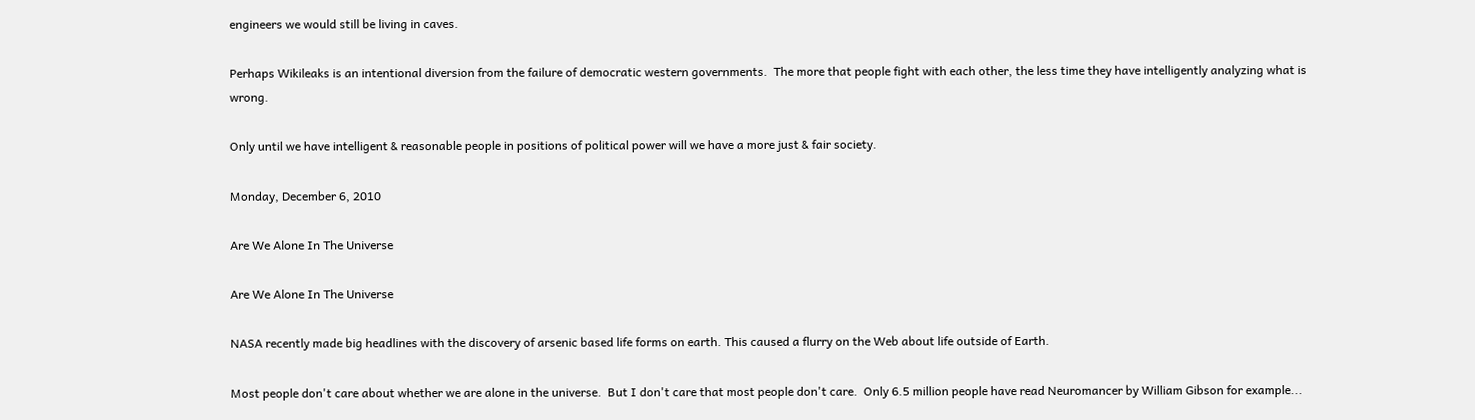engineers we would still be living in caves.

Perhaps Wikileaks is an intentional diversion from the failure of democratic western governments.  The more that people fight with each other, the less time they have intelligently analyzing what is wrong.

Only until we have intelligent & reasonable people in positions of political power will we have a more just & fair society.

Monday, December 6, 2010

Are We Alone In The Universe

Are We Alone In The Universe

NASA recently made big headlines with the discovery of arsenic based life forms on earth. This caused a flurry on the Web about life outside of Earth.

Most people don't care about whether we are alone in the universe.  But I don't care that most people don't care.  Only 6.5 million people have read Neuromancer by William Gibson for example...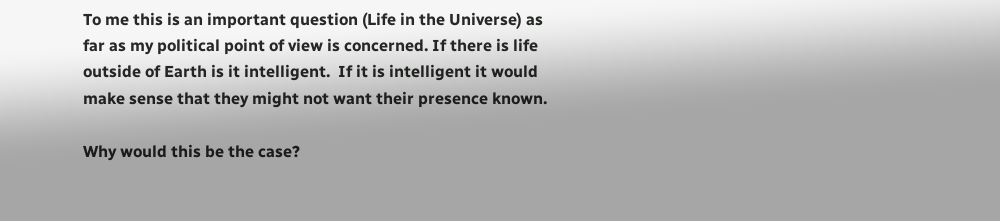To me this is an important question (Life in the Universe) as far as my political point of view is concerned. If there is life outside of Earth is it intelligent.  If it is intelligent it would make sense that they might not want their presence known.

Why would this be the case?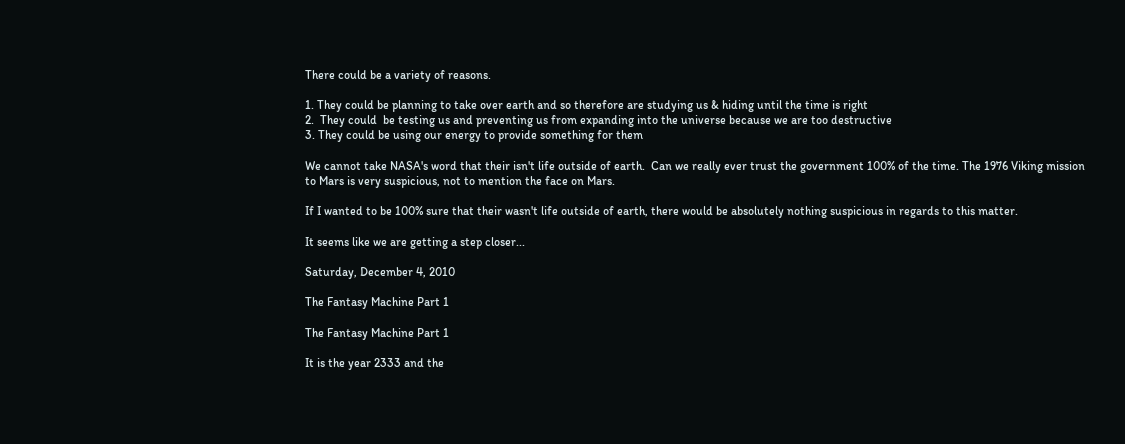There could be a variety of reasons.

1. They could be planning to take over earth and so therefore are studying us & hiding until the time is right
2.  They could  be testing us and preventing us from expanding into the universe because we are too destructive
3. They could be using our energy to provide something for them

We cannot take NASA's word that their isn't life outside of earth.  Can we really ever trust the government 100% of the time. The 1976 Viking mission to Mars is very suspicious, not to mention the face on Mars.

If I wanted to be 100% sure that their wasn't life outside of earth, there would be absolutely nothing suspicious in regards to this matter.

It seems like we are getting a step closer...

Saturday, December 4, 2010

The Fantasy Machine Part 1

The Fantasy Machine Part 1

It is the year 2333 and the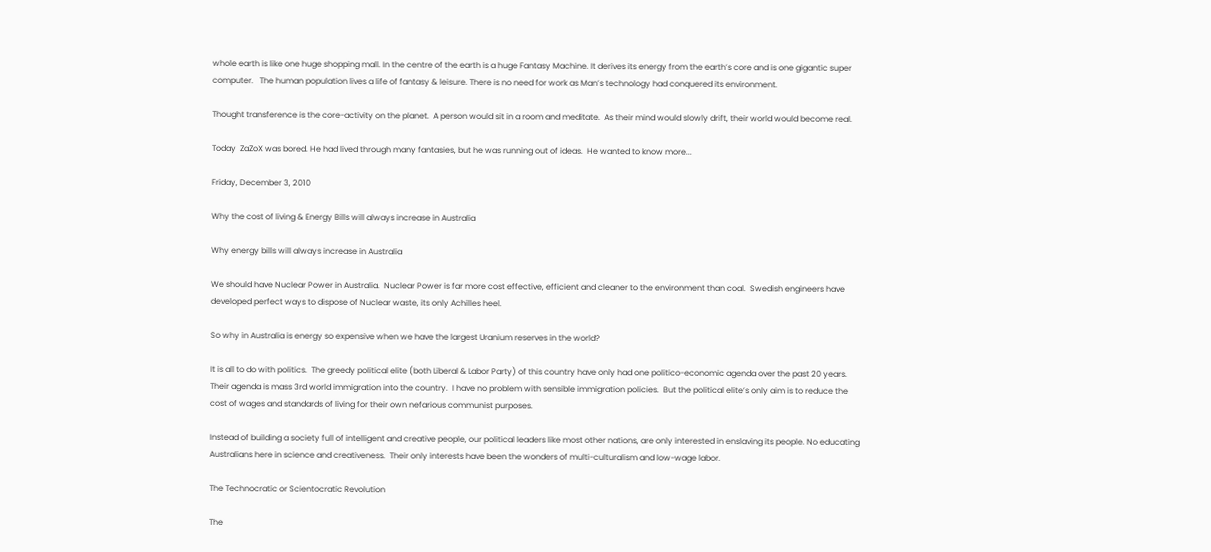whole earth is like one huge shopping mall. In the centre of the earth is a huge Fantasy Machine. It derives its energy from the earth’s core and is one gigantic super computer.   The human population lives a life of fantasy & leisure. There is no need for work as Man’s technology had conquered its environment.

Thought transference is the core-activity on the planet.  A person would sit in a room and meditate.  As their mind would slowly drift, their world would become real.

Today  ZaZoX was bored. He had lived through many fantasies, but he was running out of ideas.  He wanted to know more...

Friday, December 3, 2010

Why the cost of living & Energy Bills will always increase in Australia

Why energy bills will always increase in Australia

We should have Nuclear Power in Australia.  Nuclear Power is far more cost effective, efficient and cleaner to the environment than coal.  Swedish engineers have developed perfect ways to dispose of Nuclear waste, its only Achilles heel.

So why in Australia is energy so expensive when we have the largest Uranium reserves in the world?

It is all to do with politics.  The greedy political elite (both Liberal & Labor Party) of this country have only had one politico-economic agenda over the past 20 years.  Their agenda is mass 3rd world immigration into the country.  I have no problem with sensible immigration policies.  But the political elite’s only aim is to reduce the cost of wages and standards of living for their own nefarious communist purposes.

Instead of building a society full of intelligent and creative people, our political leaders like most other nations, are only interested in enslaving its people. No educating Australians here in science and creativeness.  Their only interests have been the wonders of multi-culturalism and low-wage labor.

The Technocratic or Scientocratic Revolution

The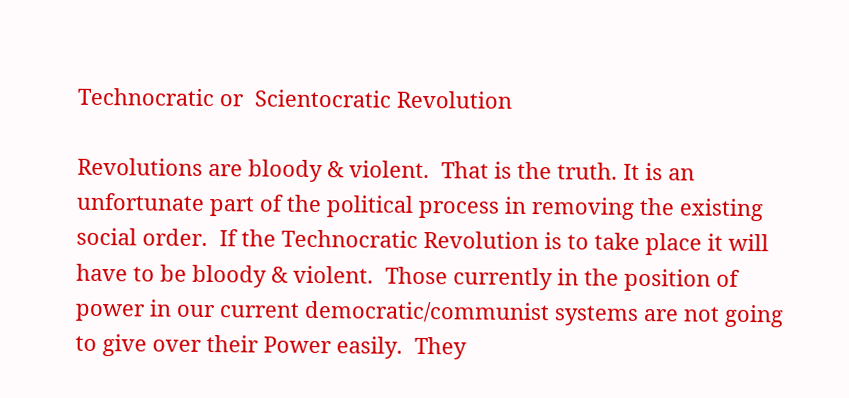Technocratic or  Scientocratic Revolution

Revolutions are bloody & violent.  That is the truth. It is an unfortunate part of the political process in removing the existing social order.  If the Technocratic Revolution is to take place it will have to be bloody & violent.  Those currently in the position of power in our current democratic/communist systems are not going to give over their Power easily.  They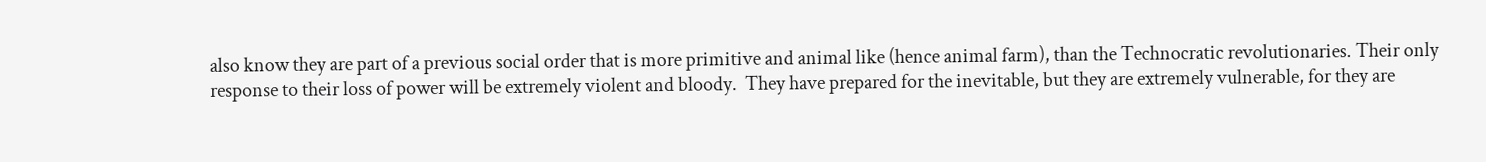also know they are part of a previous social order that is more primitive and animal like (hence animal farm), than the Technocratic revolutionaries. Their only response to their loss of power will be extremely violent and bloody.  They have prepared for the inevitable, but they are extremely vulnerable, for they are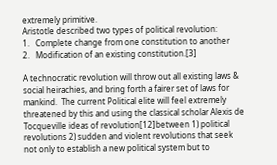extremely primitive.
Aristotle described two types of political revolution:
1.   Complete change from one constitution to another
2.   Modification of an existing constitution.[3]

A technocratic revolution will throw out all existing laws & social heirachies, and bring forth a fairer set of laws for mankind.  The current Political elite will feel extremely threatened by this and using the classical scholar Alexis de Tocqueville ideas of revolution[12]between 1) political revolutions 2) sudden and violent revolutions that seek not only to establish a new political system but to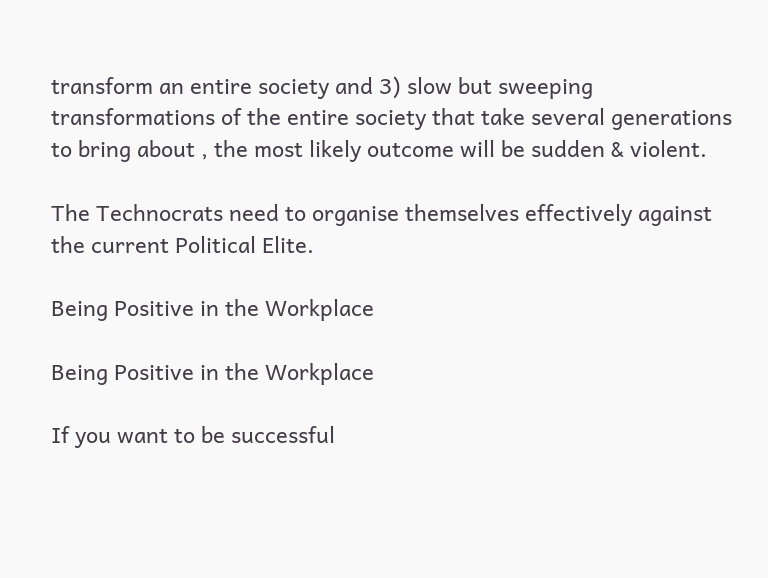transform an entire society and 3) slow but sweeping transformations of the entire society that take several generations to bring about , the most likely outcome will be sudden & violent.

The Technocrats need to organise themselves effectively against the current Political Elite.

Being Positive in the Workplace

Being Positive in the Workplace

If you want to be successful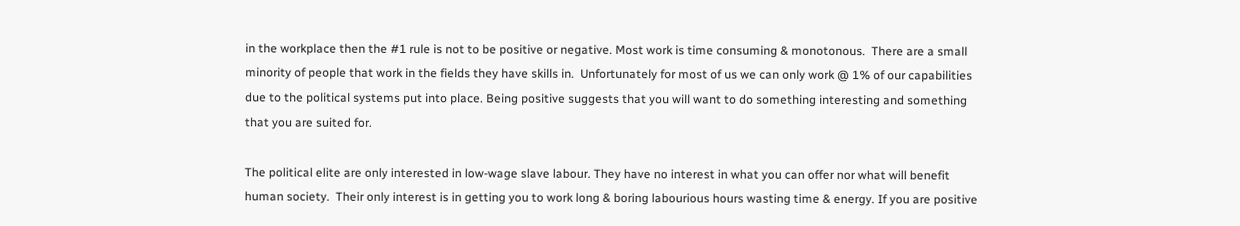in the workplace then the #1 rule is not to be positive or negative. Most work is time consuming & monotonous.  There are a small minority of people that work in the fields they have skills in.  Unfortunately for most of us we can only work @ 1% of our capabilities due to the political systems put into place. Being positive suggests that you will want to do something interesting and something that you are suited for.

The political elite are only interested in low-wage slave labour. They have no interest in what you can offer nor what will benefit human society.  Their only interest is in getting you to work long & boring labourious hours wasting time & energy. If you are positive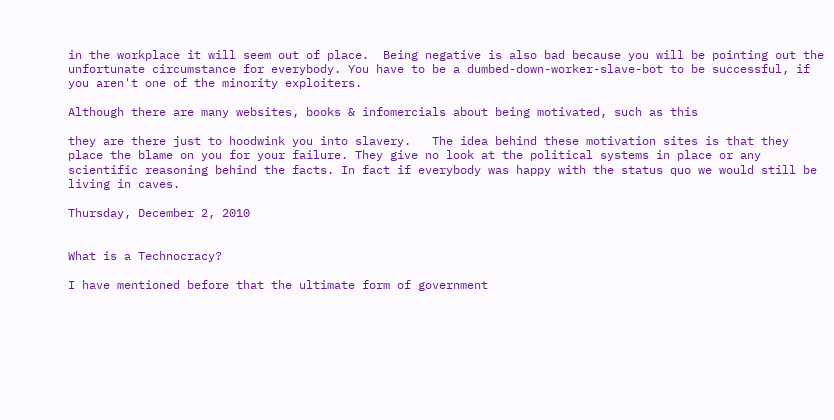in the workplace it will seem out of place.  Being negative is also bad because you will be pointing out the unfortunate circumstance for everybody. You have to be a dumbed-down-worker-slave-bot to be successful, if you aren't one of the minority exploiters.

Although there are many websites, books & infomercials about being motivated, such as this

they are there just to hoodwink you into slavery.   The idea behind these motivation sites is that they place the blame on you for your failure. They give no look at the political systems in place or any scientific reasoning behind the facts. In fact if everybody was happy with the status quo we would still be living in caves.

Thursday, December 2, 2010


What is a Technocracy?

I have mentioned before that the ultimate form of government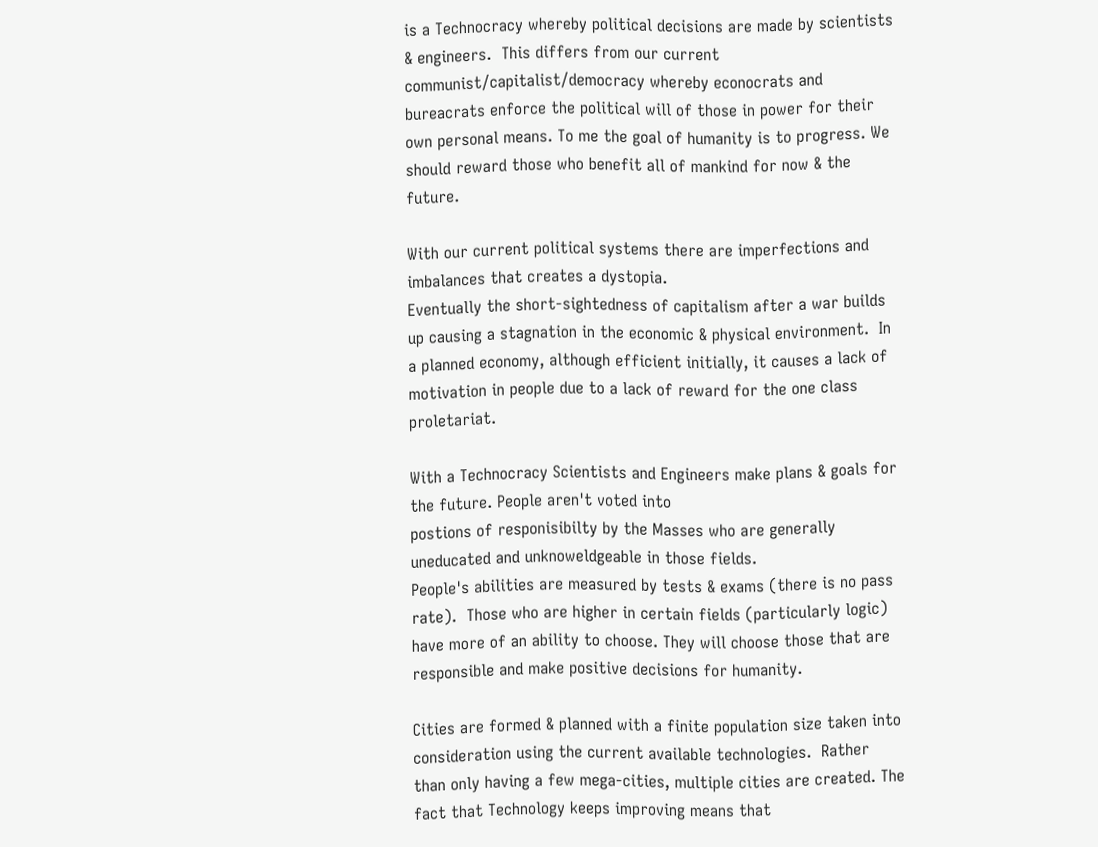is a Technocracy whereby political decisions are made by scientists & engineers.  This differs from our current communist/capitalist/democracy whereby econocrats and bureacrats enforce the political will of those in power for their own personal means. To me the goal of humanity is to progress. We should reward those who benefit all of mankind for now & the future.

With our current political systems there are imperfections and imbalances that creates a dystopia.
Eventually the short-sightedness of capitalism after a war builds up causing a stagnation in the economic & physical environment.  In a planned economy, although efficient initially, it causes a lack of motivation in people due to a lack of reward for the one class proletariat.

With a Technocracy Scientists and Engineers make plans & goals for the future. People aren't voted into
postions of responisibilty by the Masses who are generally uneducated and unknoweldgeable in those fields.
People's abilities are measured by tests & exams (there is no pass rate).  Those who are higher in certain fields (particularly logic) have more of an ability to choose. They will choose those that are responsible and make positive decisions for humanity.

Cities are formed & planned with a finite population size taken into consideration using the current available technologies.  Rather than only having a few mega-cities, multiple cities are created. The fact that Technology keeps improving means that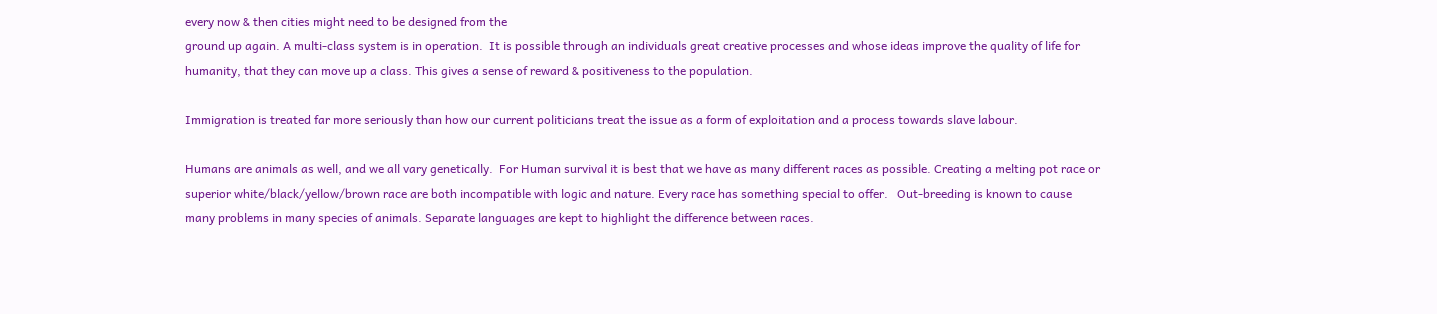every now & then cities might need to be designed from the
ground up again. A multi-class system is in operation.  It is possible through an individuals great creative processes and whose ideas improve the quality of life for humanity, that they can move up a class. This gives a sense of reward & positiveness to the population.

Immigration is treated far more seriously than how our current politicians treat the issue as a form of exploitation and a process towards slave labour.

Humans are animals as well, and we all vary genetically.  For Human survival it is best that we have as many different races as possible. Creating a melting pot race or superior white/black/yellow/brown race are both incompatible with logic and nature. Every race has something special to offer.   Out-breeding is known to cause many problems in many species of animals. Separate languages are kept to highlight the difference between races.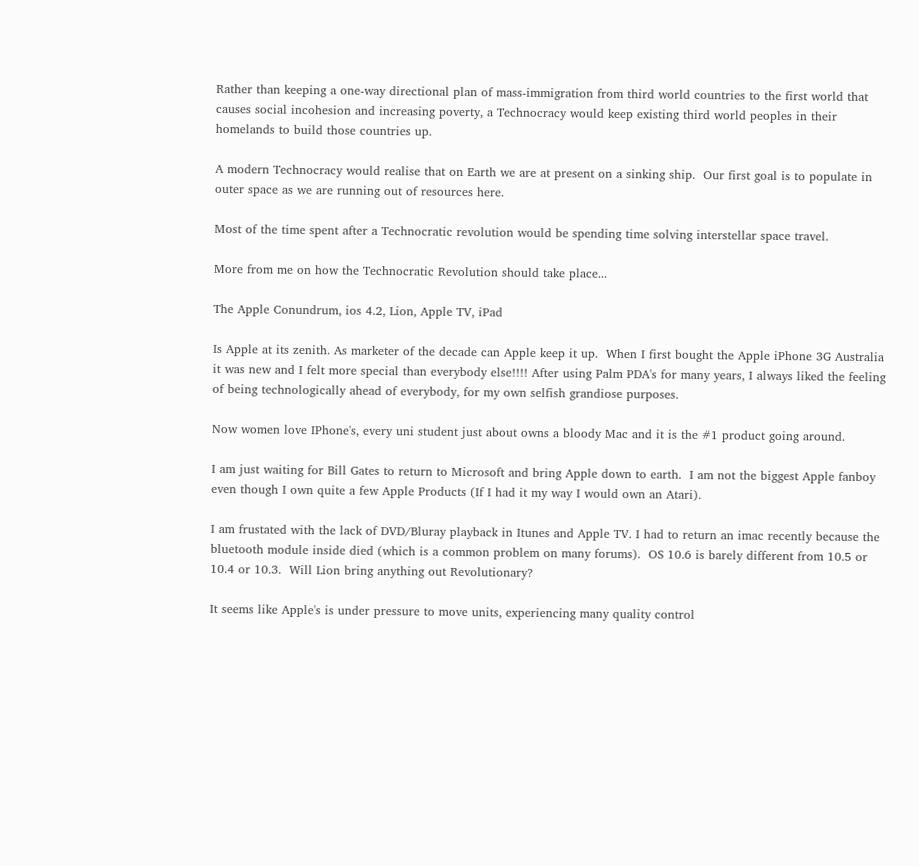Rather than keeping a one-way directional plan of mass-immigration from third world countries to the first world that causes social incohesion and increasing poverty, a Technocracy would keep existing third world peoples in their homelands to build those countries up.

A modern Technocracy would realise that on Earth we are at present on a sinking ship.  Our first goal is to populate in outer space as we are running out of resources here.

Most of the time spent after a Technocratic revolution would be spending time solving interstellar space travel.

More from me on how the Technocratic Revolution should take place...

The Apple Conundrum, ios 4.2, Lion, Apple TV, iPad

Is Apple at its zenith. As marketer of the decade can Apple keep it up.  When I first bought the Apple iPhone 3G Australia it was new and I felt more special than everybody else!!!! After using Palm PDA's for many years, I always liked the feeling of being technologically ahead of everybody, for my own selfish grandiose purposes.

Now women love IPhone's, every uni student just about owns a bloody Mac and it is the #1 product going around.

I am just waiting for Bill Gates to return to Microsoft and bring Apple down to earth.  I am not the biggest Apple fanboy even though I own quite a few Apple Products (If I had it my way I would own an Atari).

I am frustated with the lack of DVD/Bluray playback in Itunes and Apple TV. I had to return an imac recently because the bluetooth module inside died (which is a common problem on many forums).  OS 10.6 is barely different from 10.5 or 10.4 or 10.3.  Will Lion bring anything out Revolutionary?

It seems like Apple's is under pressure to move units, experiencing many quality control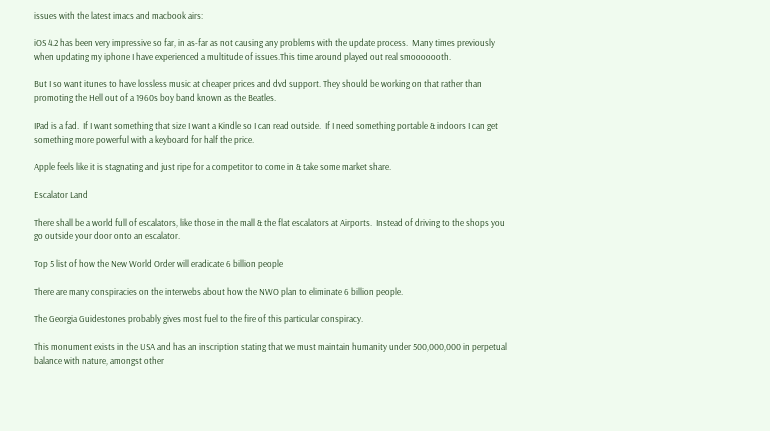issues with the latest imacs and macbook airs:

iOS 4.2 has been very impressive so far, in as-far as not causing any problems with the update process.  Many times previously when updating my iphone I have experienced a multitude of issues.This time around played out real smooooooth.

But I so want itunes to have lossless music at cheaper prices and dvd support. They should be working on that rather than promoting the Hell out of a 1960s boy band known as the Beatles.

IPad is a fad.  If I want something that size I want a Kindle so I can read outside.  If I need something portable & indoors I can get something more powerful with a keyboard for half the price.

Apple feels like it is stagnating and just ripe for a competitor to come in & take some market share.

Escalator Land

There shall be a world full of escalators, like those in the mall & the flat escalators at Airports.  Instead of driving to the shops you go outside your door onto an escalator.

Top 5 list of how the New World Order will eradicate 6 billion people

There are many conspiracies on the interwebs about how the NWO plan to eliminate 6 billion people.

The Georgia Guidestones probably gives most fuel to the fire of this particular conspiracy.

This monument exists in the USA and has an inscription stating that we must maintain humanity under 500,000,000 in perpetual balance with nature, amongst other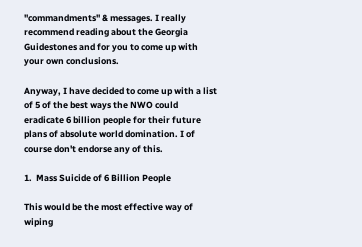"commandments" & messages. I really recommend reading about the Georgia Guidestones and for you to come up with your own conclusions.

Anyway, I have decided to come up with a list of 5 of the best ways the NWO could eradicate 6 billion people for their future plans of absolute world domination. I of course don't endorse any of this.

1.  Mass Suicide of 6 Billion People

This would be the most effective way of wiping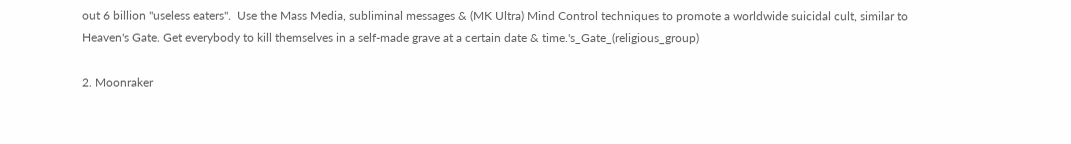out 6 billion "useless eaters".  Use the Mass Media, subliminal messages & (MK Ultra) Mind Control techniques to promote a worldwide suicidal cult, similar to Heaven's Gate. Get everybody to kill themselves in a self-made grave at a certain date & time.'s_Gate_(religious_group)

2. Moonraker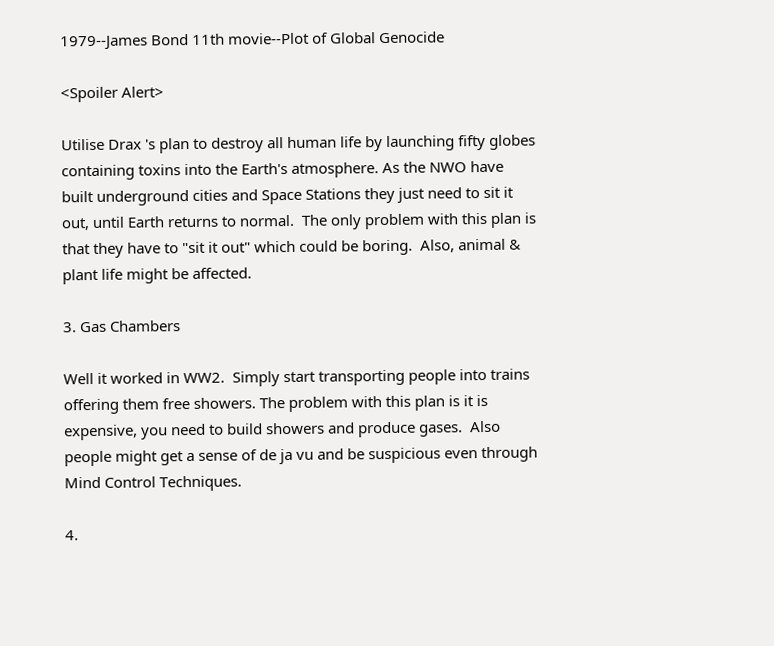1979--James Bond 11th movie--Plot of Global Genocide

<Spoiler Alert>

Utilise Drax 's plan to destroy all human life by launching fifty globes containing toxins into the Earth's atmosphere. As the NWO have built underground cities and Space Stations they just need to sit it out, until Earth returns to normal.  The only problem with this plan is that they have to "sit it out" which could be boring.  Also, animal & plant life might be affected.

3. Gas Chambers

Well it worked in WW2.  Simply start transporting people into trains offering them free showers. The problem with this plan is it is expensive, you need to build showers and produce gases.  Also people might get a sense of de ja vu and be suspicious even through Mind Control Techniques.

4.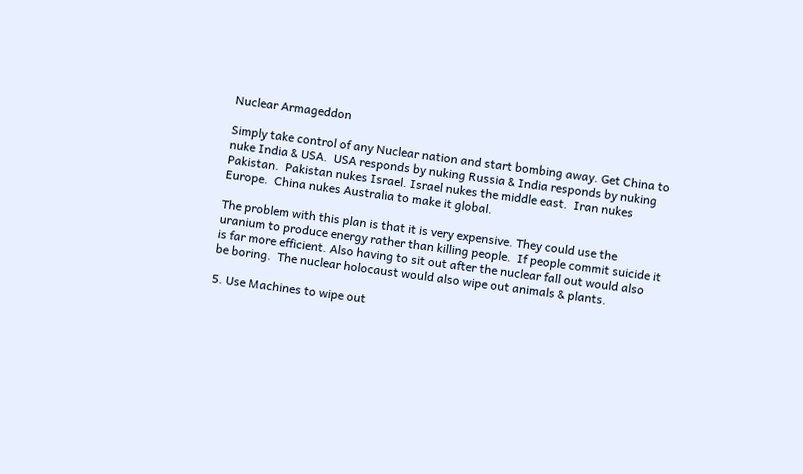Nuclear Armageddon

Simply take control of any Nuclear nation and start bombing away. Get China to nuke India & USA.  USA responds by nuking Russia & India responds by nuking Pakistan.  Pakistan nukes Israel. Israel nukes the middle east.  Iran nukes Europe.  China nukes Australia to make it global.

The problem with this plan is that it is very expensive. They could use the uranium to produce energy rather than killing people.  If people commit suicide it is far more efficient. Also having to sit out after the nuclear fall out would also be boring.  The nuclear holocaust would also wipe out animals & plants.

5. Use Machines to wipe out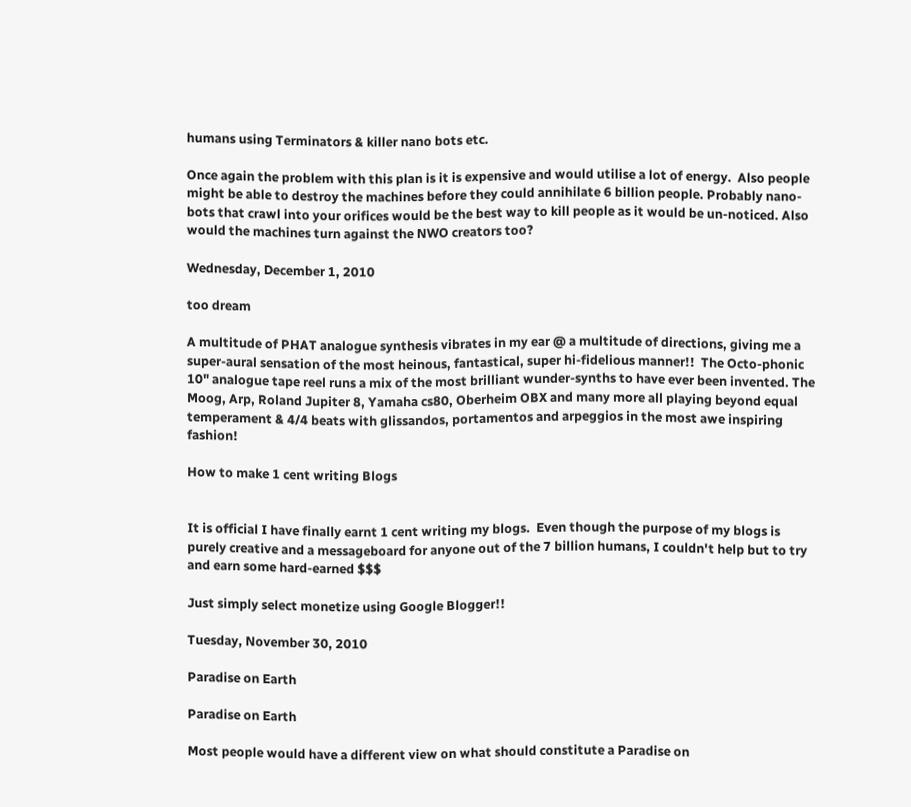humans using Terminators & killer nano bots etc.

Once again the problem with this plan is it is expensive and would utilise a lot of energy.  Also people might be able to destroy the machines before they could annihilate 6 billion people. Probably nano-bots that crawl into your orifices would be the best way to kill people as it would be un-noticed. Also would the machines turn against the NWO creators too?

Wednesday, December 1, 2010

too dream

A multitude of PHAT analogue synthesis vibrates in my ear @ a multitude of directions, giving me a super-aural sensation of the most heinous, fantastical, super hi-fidelious manner!!  The Octo-phonic 10" analogue tape reel runs a mix of the most brilliant wunder-synths to have ever been invented. The Moog, Arp, Roland Jupiter 8, Yamaha cs80, Oberheim OBX and many more all playing beyond equal temperament & 4/4 beats with glissandos, portamentos and arpeggios in the most awe inspiring fashion!

How to make 1 cent writing Blogs


It is official I have finally earnt 1 cent writing my blogs.  Even though the purpose of my blogs is purely creative and a messageboard for anyone out of the 7 billion humans, I couldn't help but to try and earn some hard-earned $$$

Just simply select monetize using Google Blogger!!

Tuesday, November 30, 2010

Paradise on Earth

Paradise on Earth

Most people would have a different view on what should constitute a Paradise on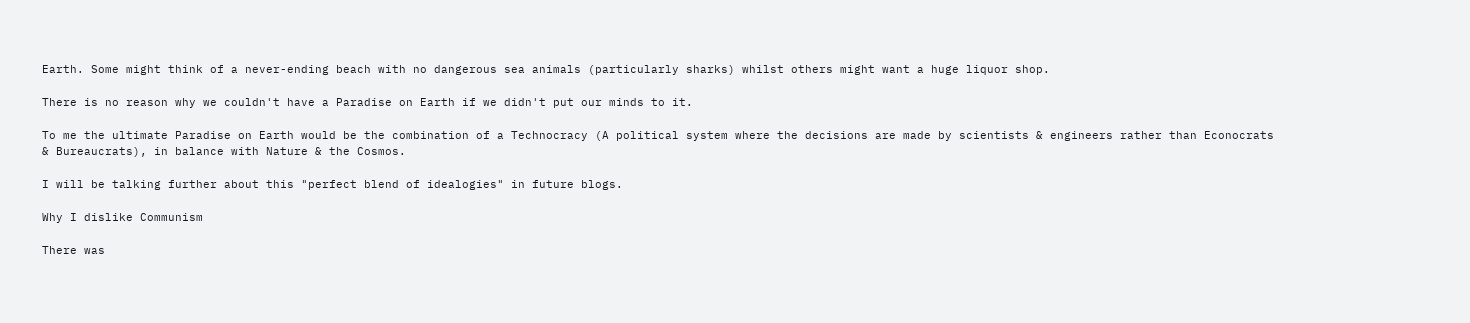Earth. Some might think of a never-ending beach with no dangerous sea animals (particularly sharks) whilst others might want a huge liquor shop.

There is no reason why we couldn't have a Paradise on Earth if we didn't put our minds to it.

To me the ultimate Paradise on Earth would be the combination of a Technocracy (A political system where the decisions are made by scientists & engineers rather than Econocrats & Bureaucrats), in balance with Nature & the Cosmos.

I will be talking further about this "perfect blend of idealogies" in future blogs.

Why I dislike Communism

There was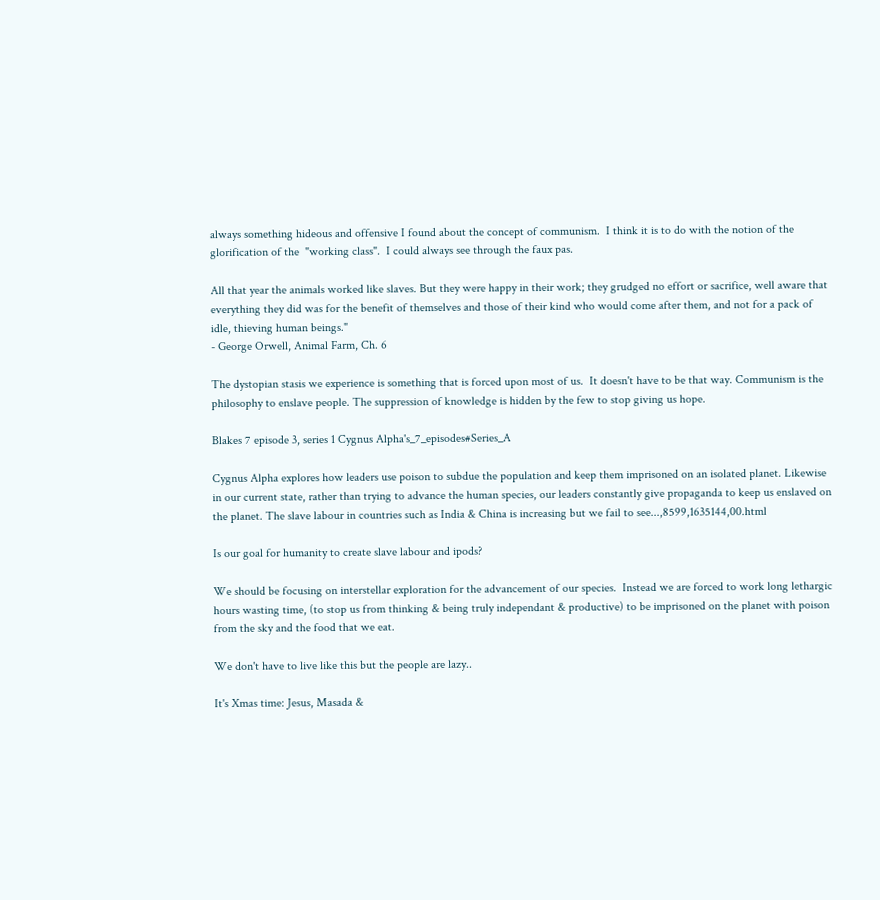always something hideous and offensive I found about the concept of communism.  I think it is to do with the notion of the glorification of the  "working class".  I could always see through the faux pas.

All that year the animals worked like slaves. But they were happy in their work; they grudged no effort or sacrifice, well aware that everything they did was for the benefit of themselves and those of their kind who would come after them, and not for a pack of idle, thieving human beings."
- George Orwell, Animal Farm, Ch. 6

The dystopian stasis we experience is something that is forced upon most of us.  It doesn't have to be that way. Communism is the philosophy to enslave people. The suppression of knowledge is hidden by the few to stop giving us hope.

Blakes 7 episode 3, series 1 Cygnus Alpha's_7_episodes#Series_A

Cygnus Alpha explores how leaders use poison to subdue the population and keep them imprisoned on an isolated planet. Likewise in our current state, rather than trying to advance the human species, our leaders constantly give propaganda to keep us enslaved on the planet. The slave labour in countries such as India & China is increasing but we fail to see...,8599,1635144,00.html

Is our goal for humanity to create slave labour and ipods?

We should be focusing on interstellar exploration for the advancement of our species.  Instead we are forced to work long lethargic hours wasting time, (to stop us from thinking & being truly independant & productive) to be imprisoned on the planet with poison from the sky and the food that we eat.

We don't have to live like this but the people are lazy..

It's Xmas time: Jesus, Masada &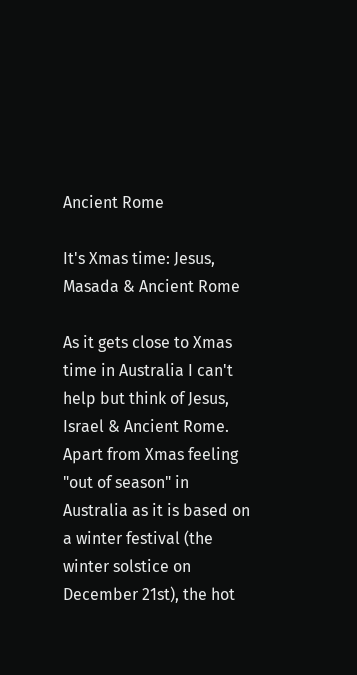Ancient Rome

It's Xmas time: Jesus, Masada & Ancient Rome

As it gets close to Xmas time in Australia I can't help but think of Jesus, Israel & Ancient Rome.  Apart from Xmas feeling "out of season" in Australia as it is based on a winter festival (the winter solstice on December 21st), the hot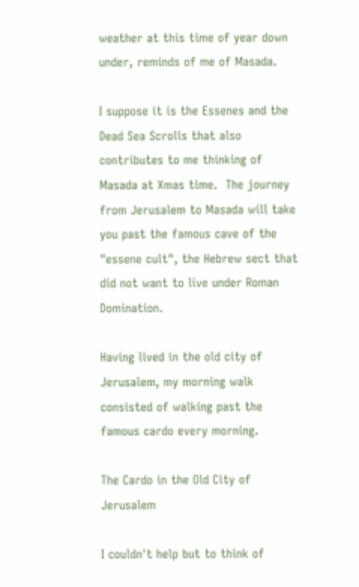weather at this time of year down under, reminds of me of Masada.

I suppose it is the Essenes and the Dead Sea Scrolls that also contributes to me thinking of Masada at Xmas time.  The journey from Jerusalem to Masada will take you past the famous cave of the "essene cult", the Hebrew sect that did not want to live under Roman Domination.

Having lived in the old city of Jerusalem, my morning walk consisted of walking past the famous cardo every morning.

The Cardo in the Old City of Jerusalem

I couldn't help but to think of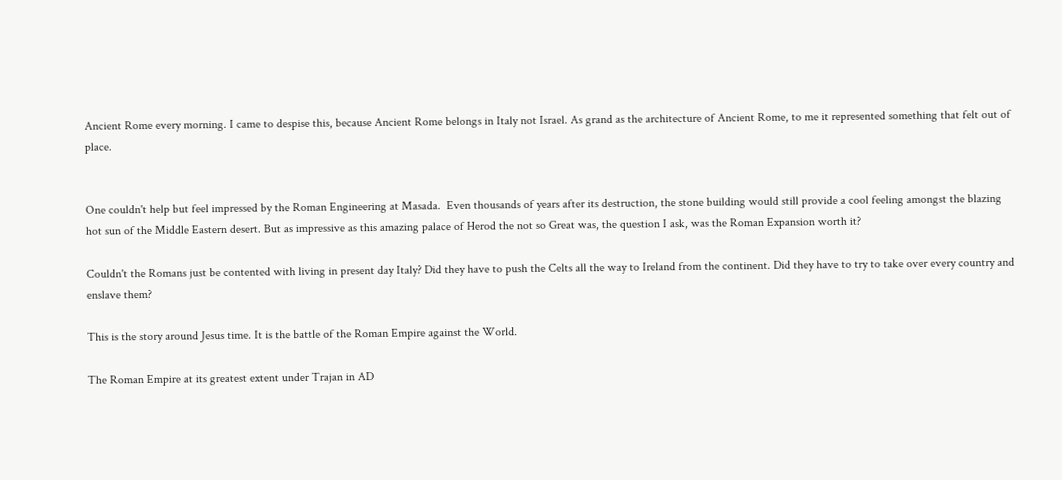Ancient Rome every morning. I came to despise this, because Ancient Rome belongs in Italy not Israel. As grand as the architecture of Ancient Rome, to me it represented something that felt out of place.


One couldn't help but feel impressed by the Roman Engineering at Masada.  Even thousands of years after its destruction, the stone building would still provide a cool feeling amongst the blazing hot sun of the Middle Eastern desert. But as impressive as this amazing palace of Herod the not so Great was, the question I ask, was the Roman Expansion worth it?

Couldn't the Romans just be contented with living in present day Italy? Did they have to push the Celts all the way to Ireland from the continent. Did they have to try to take over every country and enslave them?

This is the story around Jesus time. It is the battle of the Roman Empire against the World.

The Roman Empire at its greatest extent under Trajan in AD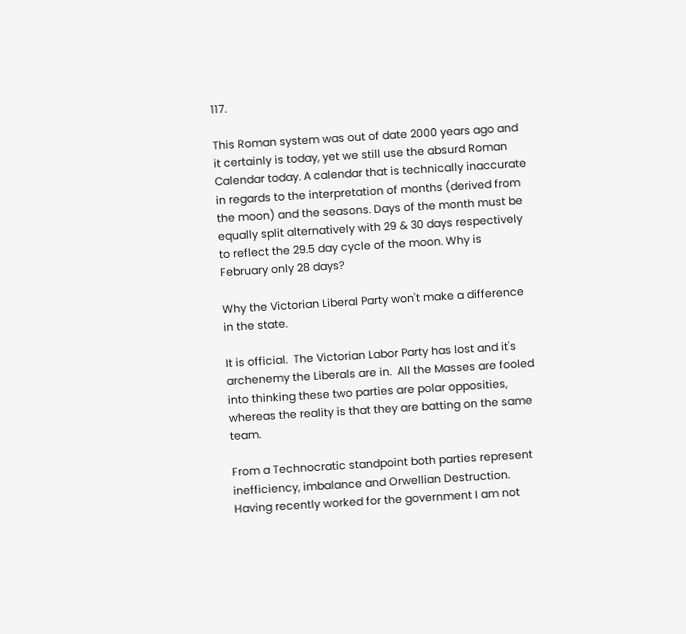117.

This Roman system was out of date 2000 years ago and it certainly is today, yet we still use the absurd Roman Calendar today. A calendar that is technically inaccurate in regards to the interpretation of months (derived from the moon) and the seasons. Days of the month must be equally split alternatively with 29 & 30 days respectively to reflect the 29.5 day cycle of the moon. Why is February only 28 days?

Why the Victorian Liberal Party won't make a difference in the state.

It is official.  The Victorian Labor Party has lost and it's archenemy the Liberals are in.  All the Masses are fooled into thinking these two parties are polar opposities, whereas the reality is that they are batting on the same team.

From a Technocratic standpoint both parties represent inefficiency, imbalance and Orwellian Destruction. Having recently worked for the government I am not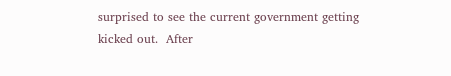surprised to see the current government getting kicked out.  After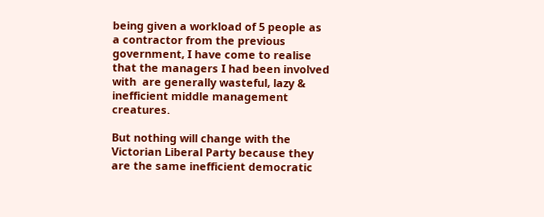being given a workload of 5 people as a contractor from the previous government, I have come to realise that the managers I had been involved with  are generally wasteful, lazy & inefficient middle management creatures.

But nothing will change with the Victorian Liberal Party because they are the same inefficient democratic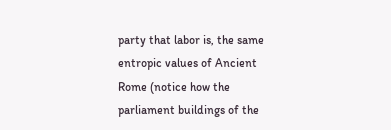party that labor is, the same entropic values of Ancient Rome (notice how the parliament buildings of the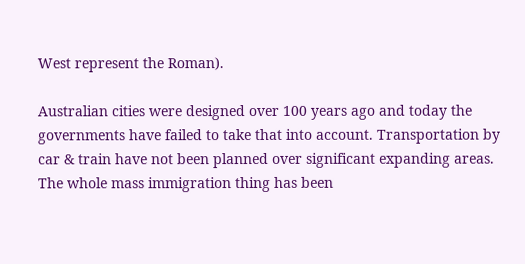West represent the Roman).

Australian cities were designed over 100 years ago and today the governments have failed to take that into account. Transportation by car & train have not been planned over significant expanding areas.  The whole mass immigration thing has been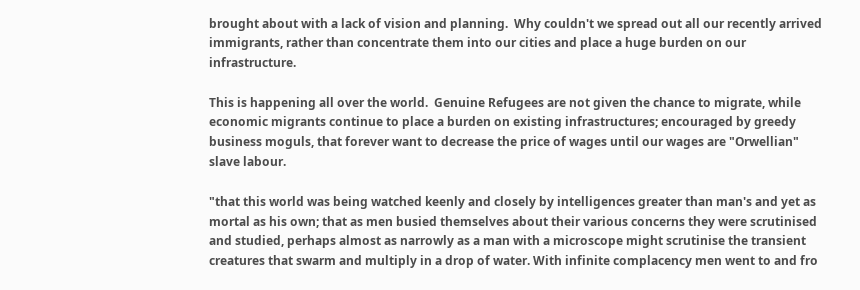brought about with a lack of vision and planning.  Why couldn't we spread out all our recently arrived immigrants, rather than concentrate them into our cities and place a huge burden on our infrastructure.

This is happening all over the world.  Genuine Refugees are not given the chance to migrate, while economic migrants continue to place a burden on existing infrastructures; encouraged by greedy business moguls, that forever want to decrease the price of wages until our wages are "Orwellian" slave labour.

"that this world was being watched keenly and closely by intelligences greater than man's and yet as mortal as his own; that as men busied themselves about their various concerns they were scrutinised and studied, perhaps almost as narrowly as a man with a microscope might scrutinise the transient creatures that swarm and multiply in a drop of water. With infinite complacency men went to and fro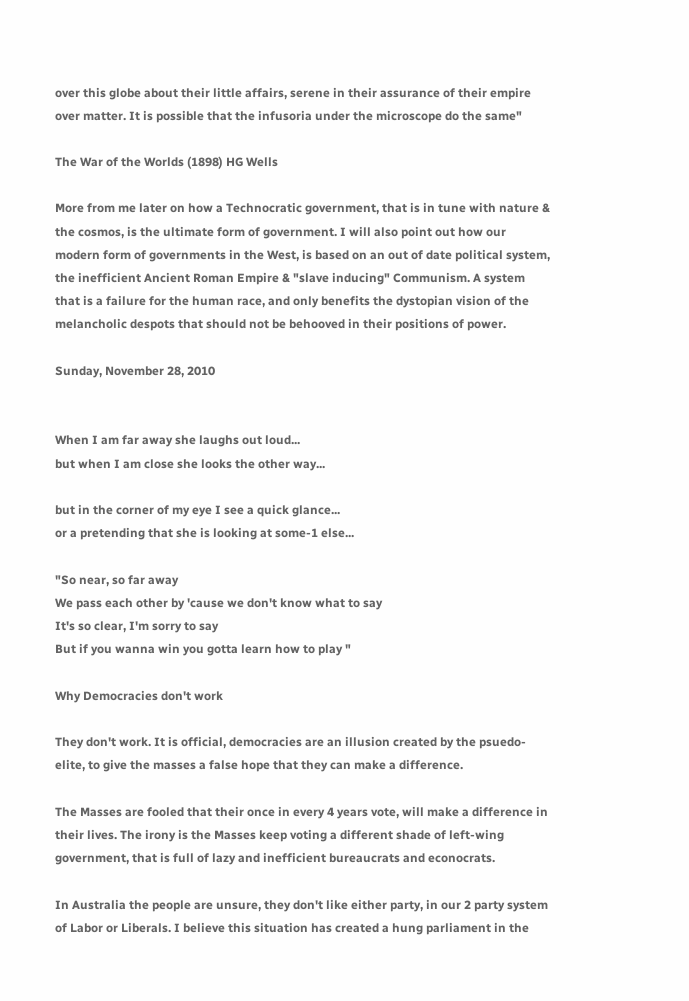over this globe about their little affairs, serene in their assurance of their empire over matter. It is possible that the infusoria under the microscope do the same"

The War of the Worlds (1898) HG Wells

More from me later on how a Technocratic government, that is in tune with nature & the cosmos, is the ultimate form of government. I will also point out how our modern form of governments in the West, is based on an out of date political system, the inefficient Ancient Roman Empire & "slave inducing" Communism. A system that is a failure for the human race, and only benefits the dystopian vision of the melancholic despots that should not be behooved in their positions of power.

Sunday, November 28, 2010


When I am far away she laughs out loud...
but when I am close she looks the other way...

but in the corner of my eye I see a quick glance...
or a pretending that she is looking at some-1 else...

"So near, so far away
We pass each other by 'cause we don't know what to say
It's so clear, I'm sorry to say
But if you wanna win you gotta learn how to play "

Why Democracies don't work

They don't work. It is official, democracies are an illusion created by the psuedo-elite, to give the masses a false hope that they can make a difference.

The Masses are fooled that their once in every 4 years vote, will make a difference in their lives. The irony is the Masses keep voting a different shade of left-wing government, that is full of lazy and inefficient bureaucrats and econocrats.

In Australia the people are unsure, they don't like either party, in our 2 party system of Labor or Liberals. I believe this situation has created a hung parliament in the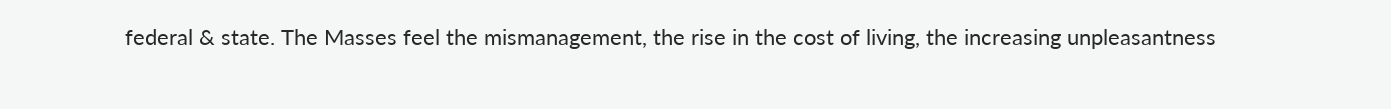federal & state. The Masses feel the mismanagement, the rise in the cost of living, the increasing unpleasantness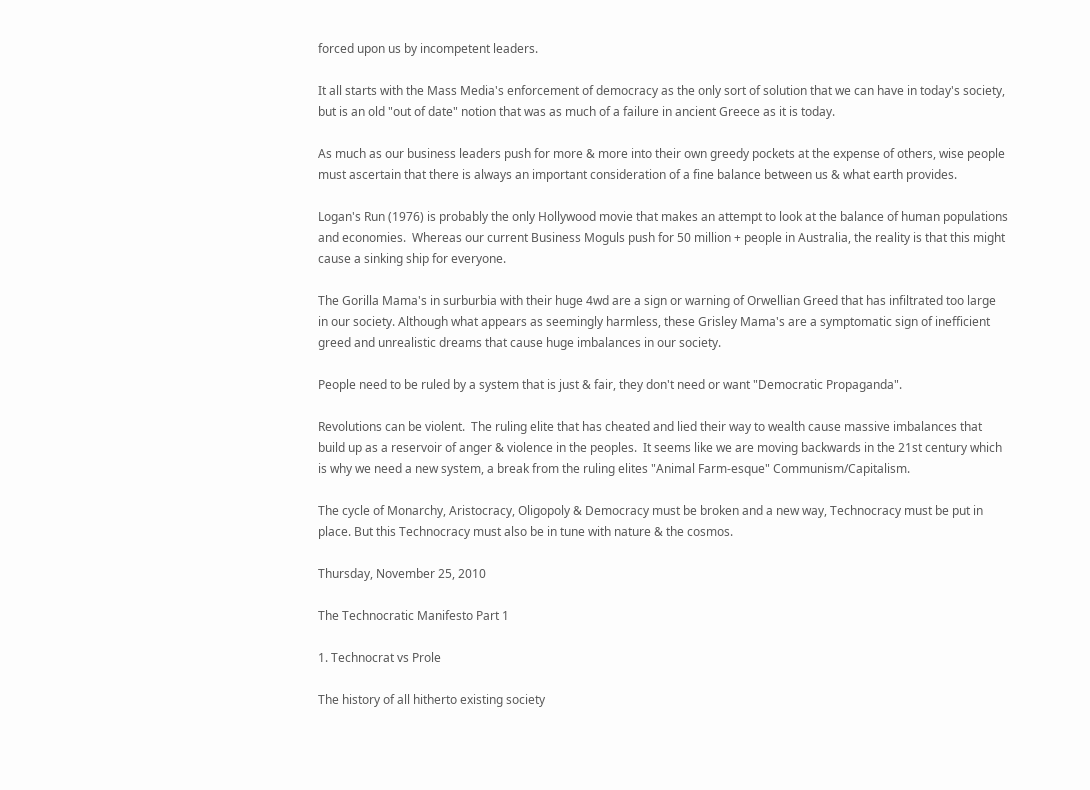forced upon us by incompetent leaders.

It all starts with the Mass Media's enforcement of democracy as the only sort of solution that we can have in today's society, but is an old "out of date" notion that was as much of a failure in ancient Greece as it is today.

As much as our business leaders push for more & more into their own greedy pockets at the expense of others, wise people must ascertain that there is always an important consideration of a fine balance between us & what earth provides.

Logan's Run (1976) is probably the only Hollywood movie that makes an attempt to look at the balance of human populations and economies.  Whereas our current Business Moguls push for 50 million + people in Australia, the reality is that this might cause a sinking ship for everyone.

The Gorilla Mama's in surburbia with their huge 4wd are a sign or warning of Orwellian Greed that has infiltrated too large in our society. Although what appears as seemingly harmless, these Grisley Mama's are a symptomatic sign of inefficient greed and unrealistic dreams that cause huge imbalances in our society.

People need to be ruled by a system that is just & fair, they don't need or want "Democratic Propaganda".

Revolutions can be violent.  The ruling elite that has cheated and lied their way to wealth cause massive imbalances that build up as a reservoir of anger & violence in the peoples.  It seems like we are moving backwards in the 21st century which is why we need a new system, a break from the ruling elites "Animal Farm-esque" Communism/Capitalism.

The cycle of Monarchy, Aristocracy, Oligopoly & Democracy must be broken and a new way, Technocracy must be put in place. But this Technocracy must also be in tune with nature & the cosmos.

Thursday, November 25, 2010

The Technocratic Manifesto Part 1

1. Technocrat vs Prole

The history of all hitherto existing society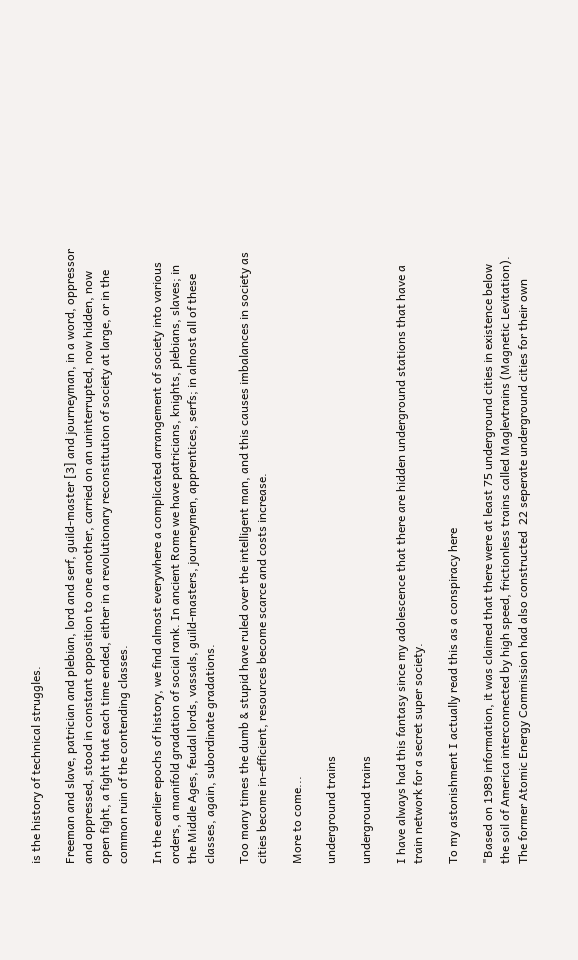is the history of technical struggles.

Freeman and slave, patrician and plebian, lord and serf, guild-master [3] and journeyman, in a word, oppressor and oppressed, stood in constant opposition to one another, carried on an uninterrupted, now hidden, now open fight, a fight that each time ended, either in a revolutionary reconstitution of society at large, or in the common ruin of the contending classes.

In the earlier epochs of history, we find almost everywhere a complicated arrangement of society into various orders, a manifold gradation of social rank. In ancient Rome we have patricians, knights, plebians, slaves; in the Middle Ages, feudal lords, vassals, guild-masters, journeymen, apprentices, serfs; in almost all of these classes, again, subordinate gradations.

Too many times the dumb & stupid have ruled over the intelligent man, and this causes imbalances in society as cities become in-efficient, resources become scarce and costs increase.

More to come...

underground trains

underground trains

I have always had this fantasy since my adolescence that there are hidden underground stations that have a train network for a secret super society.

To my astonishment I actually read this as a conspiracy here

"Based on 1989 information, it was claimed that there were at least 75 underground cities in existence below the soil of America interconnected by high speed, frictionless trains called Maglevtrains (Magnetic Levitation). The former Atomic Energy Commission had also constructed  22 seperate underground cities for their own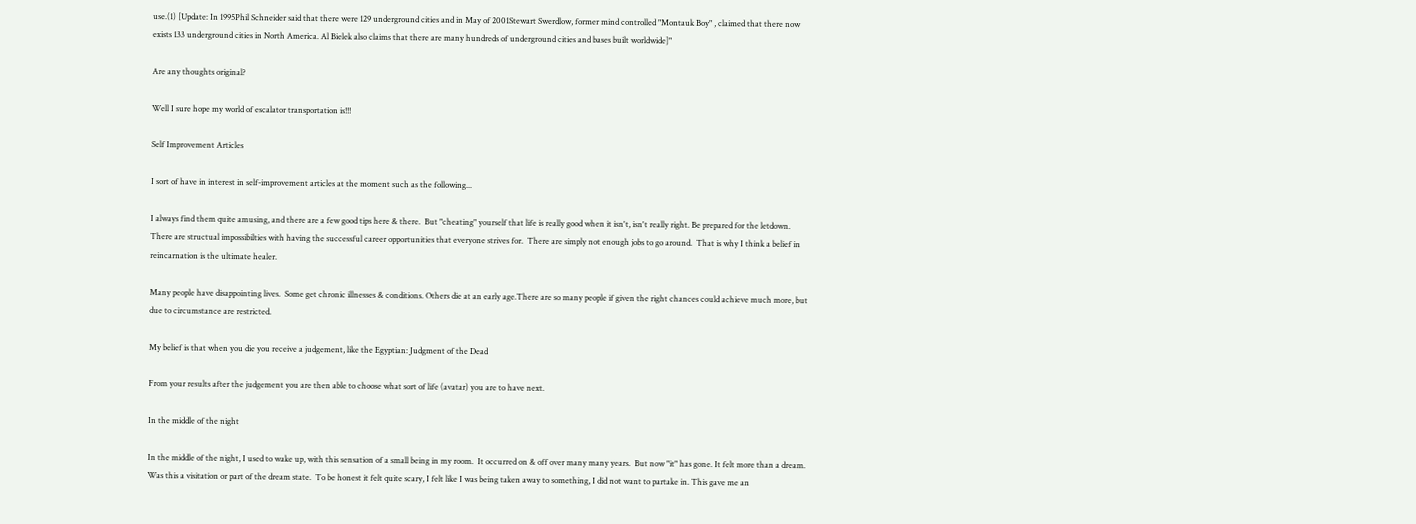use.(1) [Update: In 1995Phil Schneider said that there were 129 underground cities and in May of 2001Stewart Swerdlow, former mind controlled "Montauk Boy" , claimed that there now exists 133 underground cities in North America. Al Bielek also claims that there are many hundreds of underground cities and bases built worldwide]"

Are any thoughts original?

Well I sure hope my world of escalator transportation is!!!

Self Improvement Articles

I sort of have in interest in self-improvement articles at the moment such as the following...

I always find them quite amusing, and there are a few good tips here & there.  But "cheating" yourself that life is really good when it isn't, isn't really right. Be prepared for the letdown. There are structual impossibilties with having the successful career opportunities that everyone strives for.  There are simply not enough jobs to go around.  That is why I think a belief in reincarnation is the ultimate healer.

Many people have disappointing lives.  Some get chronic illnesses & conditions. Others die at an early age.There are so many people if given the right chances could achieve much more, but due to circumstance are restricted.

My belief is that when you die you receive a judgement, like the Egyptian: Judgment of the Dead

From your results after the judgement you are then able to choose what sort of life (avatar) you are to have next.

In the middle of the night

In the middle of the night, I used to wake up, with this sensation of a small being in my room.  It occurred on & off over many many years.  But now "it" has gone. It felt more than a dream. Was this a visitation or part of the dream state.  To be honest it felt quite scary, I felt like I was being taken away to something, I did not want to partake in. This gave me an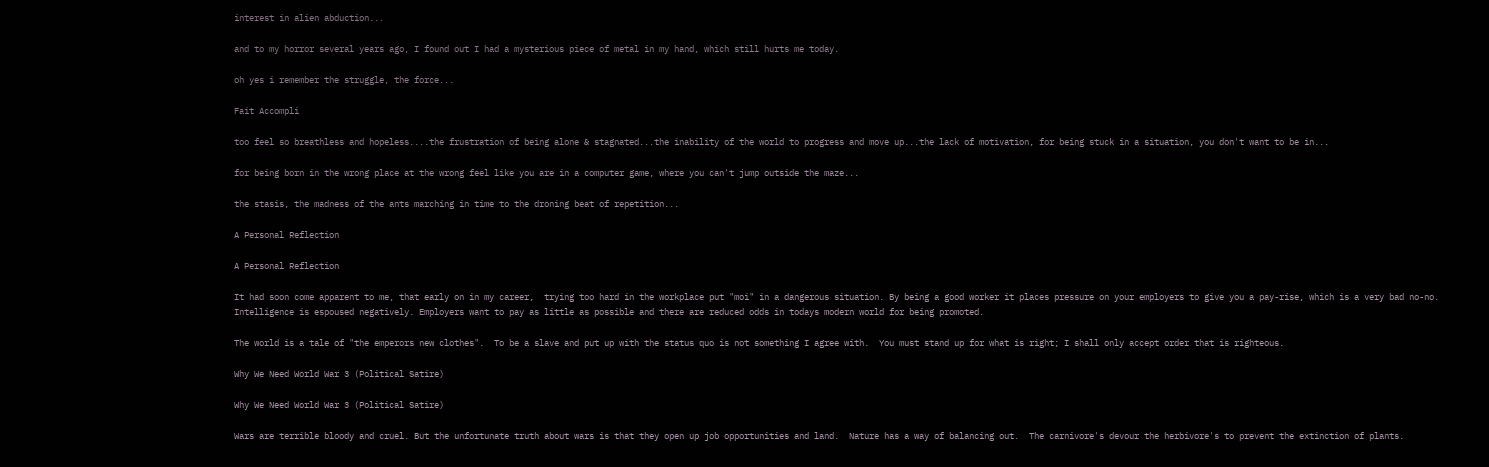interest in alien abduction...

and to my horror several years ago, I found out I had a mysterious piece of metal in my hand, which still hurts me today.

oh yes i remember the struggle, the force...

Fait Accompli

too feel so breathless and hopeless....the frustration of being alone & stagnated...the inability of the world to progress and move up...the lack of motivation, for being stuck in a situation, you don't want to be in...

for being born in the wrong place at the wrong feel like you are in a computer game, where you can't jump outside the maze...

the stasis, the madness of the ants marching in time to the droning beat of repetition...

A Personal Reflection

A Personal Reflection

It had soon come apparent to me, that early on in my career,  trying too hard in the workplace put "moi" in a dangerous situation. By being a good worker it places pressure on your employers to give you a pay-rise, which is a very bad no-no. Intelligence is espoused negatively. Employers want to pay as little as possible and there are reduced odds in todays modern world for being promoted.

The world is a tale of "the emperors new clothes".  To be a slave and put up with the status quo is not something I agree with.  You must stand up for what is right; I shall only accept order that is righteous.

Why We Need World War 3 (Political Satire)

Why We Need World War 3 (Political Satire)

Wars are terrible bloody and cruel. But the unfortunate truth about wars is that they open up job opportunities and land.  Nature has a way of balancing out.  The carnivore's devour the herbivore's to prevent the extinction of plants.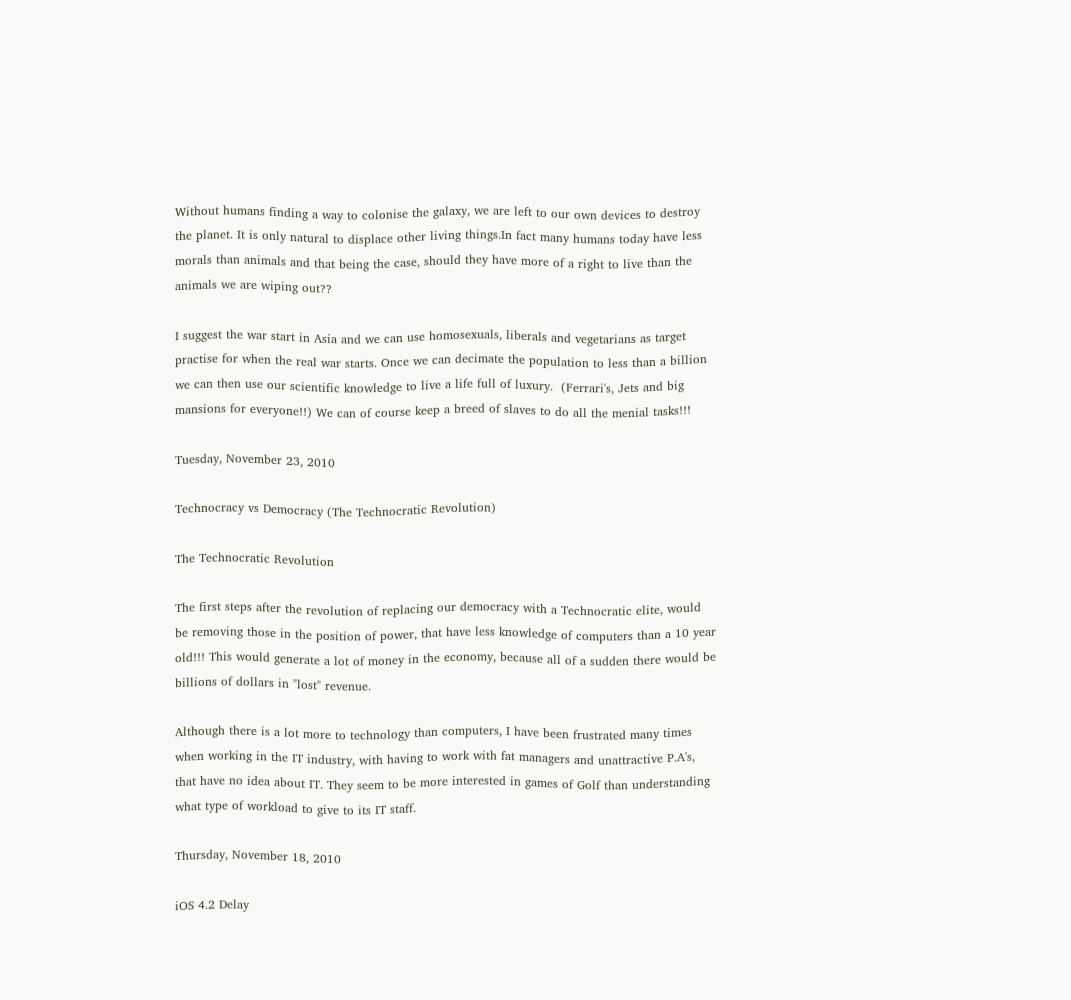Without humans finding a way to colonise the galaxy, we are left to our own devices to destroy the planet. It is only natural to displace other living things.In fact many humans today have less morals than animals and that being the case, should they have more of a right to live than the animals we are wiping out??

I suggest the war start in Asia and we can use homosexuals, liberals and vegetarians as target practise for when the real war starts. Once we can decimate the population to less than a billion we can then use our scientific knowledge to live a life full of luxury.  (Ferrari's, Jets and big mansions for everyone!!) We can of course keep a breed of slaves to do all the menial tasks!!!

Tuesday, November 23, 2010

Technocracy vs Democracy (The Technocratic Revolution)

The Technocratic Revolution

The first steps after the revolution of replacing our democracy with a Technocratic elite, would be removing those in the position of power, that have less knowledge of computers than a 10 year old!!! This would generate a lot of money in the economy, because all of a sudden there would be billions of dollars in "lost" revenue.

Although there is a lot more to technology than computers, I have been frustrated many times when working in the IT industry, with having to work with fat managers and unattractive P.A's, that have no idea about IT. They seem to be more interested in games of Golf than understanding what type of workload to give to its IT staff.

Thursday, November 18, 2010

iOS 4.2 Delay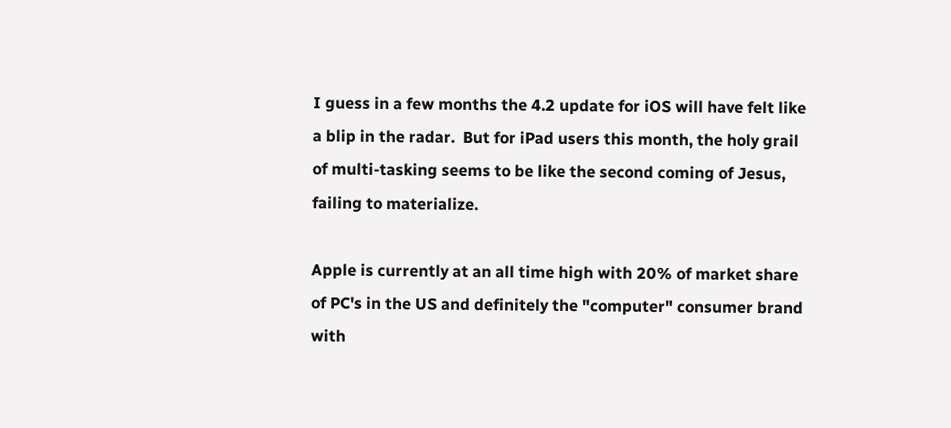I guess in a few months the 4.2 update for iOS will have felt like a blip in the radar.  But for iPad users this month, the holy grail of multi-tasking seems to be like the second coming of Jesus, failing to materialize.

Apple is currently at an all time high with 20% of market share of PC's in the US and definitely the "computer" consumer brand with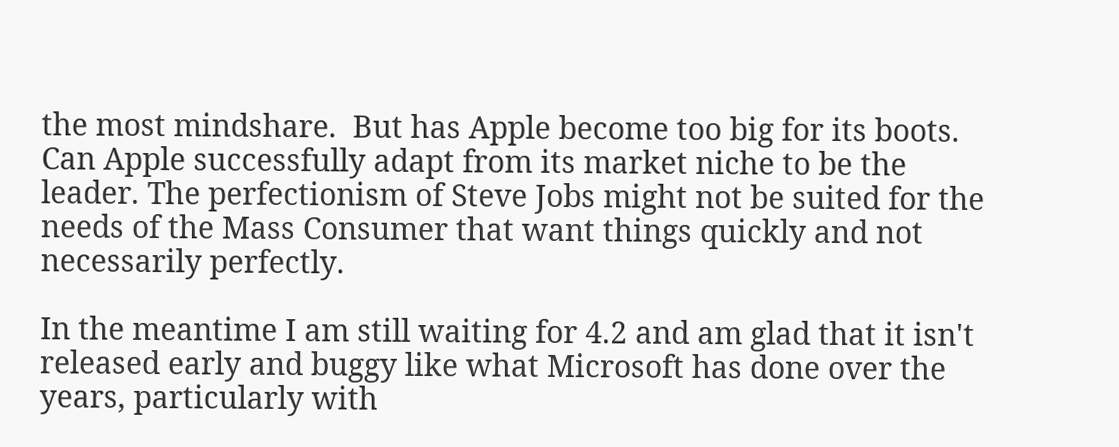the most mindshare.  But has Apple become too big for its boots.  Can Apple successfully adapt from its market niche to be the leader. The perfectionism of Steve Jobs might not be suited for the needs of the Mass Consumer that want things quickly and not necessarily perfectly.

In the meantime I am still waiting for 4.2 and am glad that it isn't released early and buggy like what Microsoft has done over the years, particularly with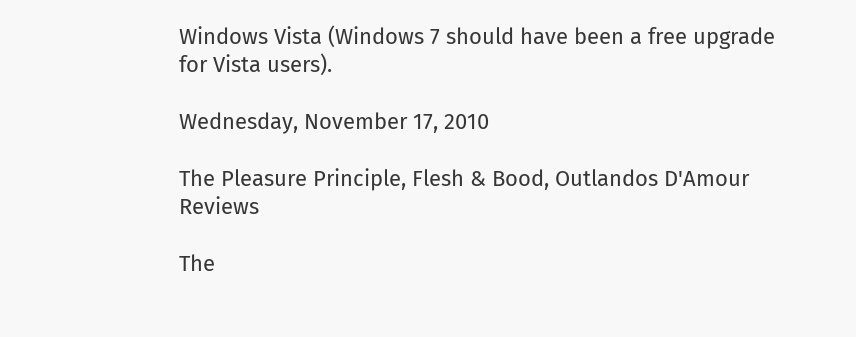Windows Vista (Windows 7 should have been a free upgrade for Vista users).

Wednesday, November 17, 2010

The Pleasure Principle, Flesh & Bood, Outlandos D'Amour Reviews

The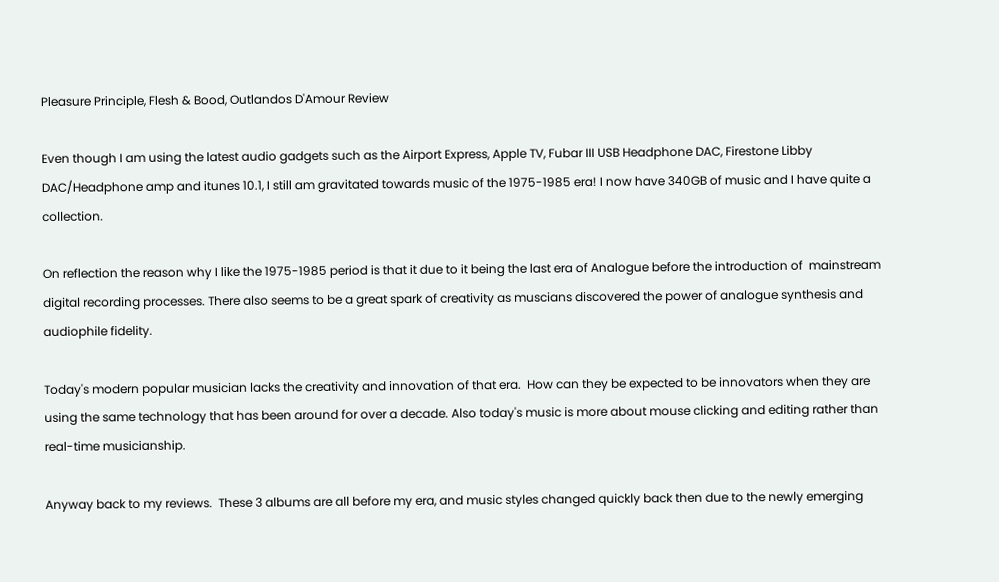Pleasure Principle, Flesh & Bood, Outlandos D'Amour Review

Even though I am using the latest audio gadgets such as the Airport Express, Apple TV, Fubar III USB Headphone DAC, Firestone Libby DAC/Headphone amp and itunes 10.1, I still am gravitated towards music of the 1975-1985 era! I now have 340GB of music and I have quite a collection.

On reflection the reason why I like the 1975-1985 period is that it due to it being the last era of Analogue before the introduction of  mainstream digital recording processes. There also seems to be a great spark of creativity as muscians discovered the power of analogue synthesis and audiophile fidelity.

Today's modern popular musician lacks the creativity and innovation of that era.  How can they be expected to be innovators when they are using the same technology that has been around for over a decade. Also today's music is more about mouse clicking and editing rather than real-time musicianship.

Anyway back to my reviews.  These 3 albums are all before my era, and music styles changed quickly back then due to the newly emerging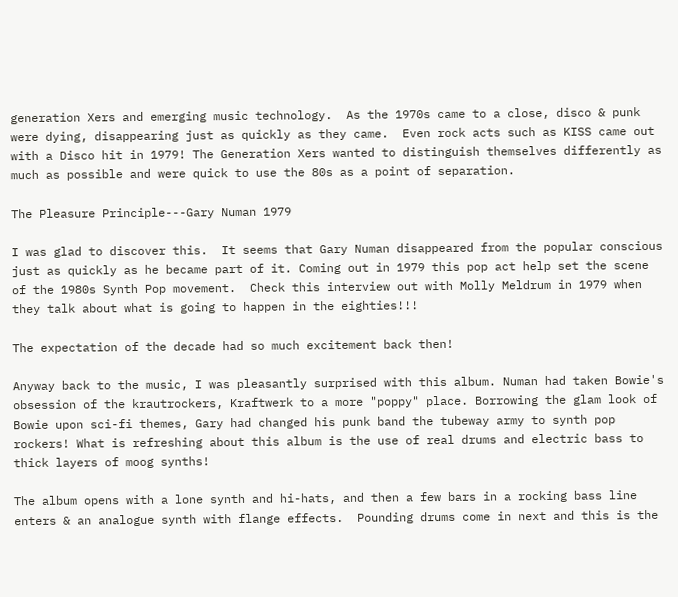generation Xers and emerging music technology.  As the 1970s came to a close, disco & punk were dying, disappearing just as quickly as they came.  Even rock acts such as KISS came out with a Disco hit in 1979! The Generation Xers wanted to distinguish themselves differently as much as possible and were quick to use the 80s as a point of separation.

The Pleasure Principle---Gary Numan 1979

I was glad to discover this.  It seems that Gary Numan disappeared from the popular conscious just as quickly as he became part of it. Coming out in 1979 this pop act help set the scene of the 1980s Synth Pop movement.  Check this interview out with Molly Meldrum in 1979 when they talk about what is going to happen in the eighties!!!

The expectation of the decade had so much excitement back then!

Anyway back to the music, I was pleasantly surprised with this album. Numan had taken Bowie's obsession of the krautrockers, Kraftwerk to a more "poppy" place. Borrowing the glam look of Bowie upon sci-fi themes, Gary had changed his punk band the tubeway army to synth pop rockers! What is refreshing about this album is the use of real drums and electric bass to thick layers of moog synths!

The album opens with a lone synth and hi-hats, and then a few bars in a rocking bass line enters & an analogue synth with flange effects.  Pounding drums come in next and this is the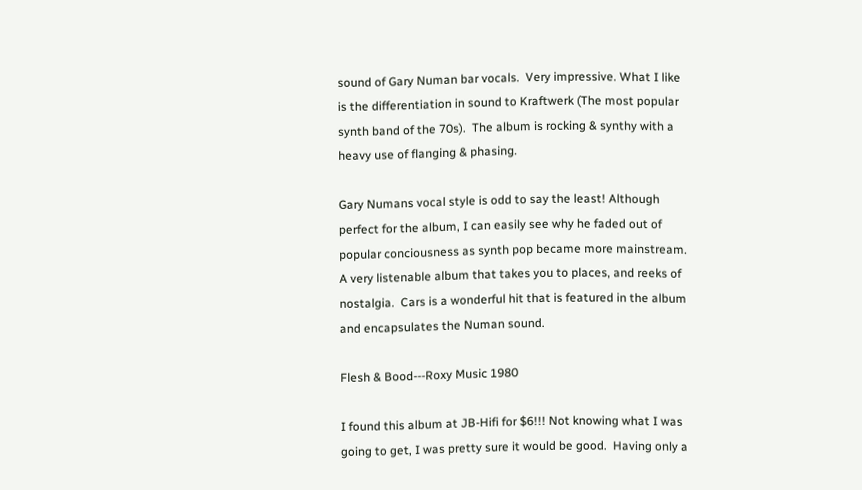sound of Gary Numan bar vocals.  Very impressive. What I like is the differentiation in sound to Kraftwerk (The most popular synth band of the 70s).  The album is rocking & synthy with a heavy use of flanging & phasing.

Gary Numans vocal style is odd to say the least! Although perfect for the album, I can easily see why he faded out of popular conciousness as synth pop became more mainstream. A very listenable album that takes you to places, and reeks of nostalgia.  Cars is a wonderful hit that is featured in the album and encapsulates the Numan sound.

Flesh & Bood---Roxy Music 1980

I found this album at JB-Hifi for $6!!! Not knowing what I was going to get, I was pretty sure it would be good.  Having only a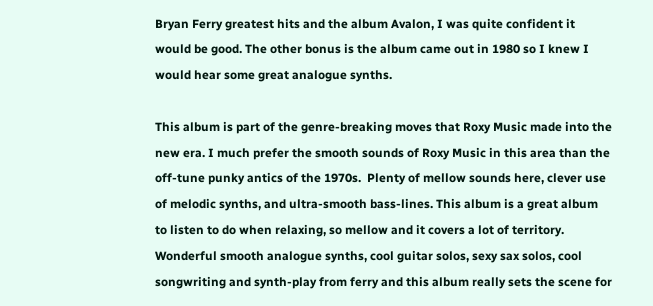Bryan Ferry greatest hits and the album Avalon, I was quite confident it would be good. The other bonus is the album came out in 1980 so I knew I would hear some great analogue synths.

This album is part of the genre-breaking moves that Roxy Music made into the new era. I much prefer the smooth sounds of Roxy Music in this area than the off-tune punky antics of the 1970s.  Plenty of mellow sounds here, clever use of melodic synths, and ultra-smooth bass-lines. This album is a great album to listen to do when relaxing, so mellow and it covers a lot of territory.  Wonderful smooth analogue synths, cool guitar solos, sexy sax solos, cool songwriting and synth-play from ferry and this album really sets the scene for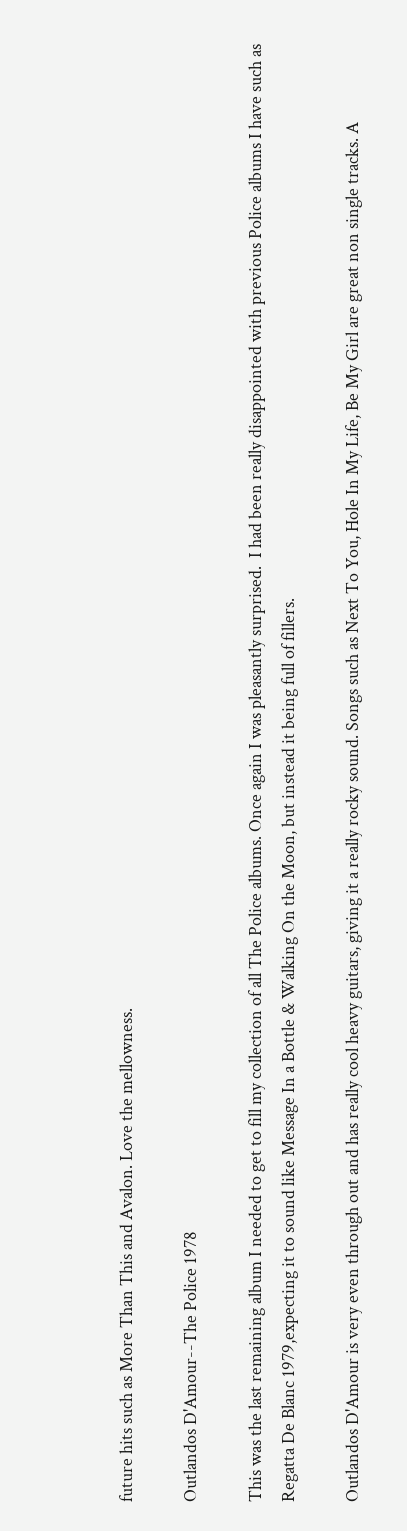future hits such as More Than This and Avalon. Love the mellowness.

Outlandos D'Amour--The Police 1978

This was the last remaining album I needed to get to fill my collection of all The Police albums. Once again I was pleasantly surprised.  I had been really disappointed with previous Police albums I have such as Regatta De Blanc 1979,expecting it to sound like Message In a Bottle & Walking On the Moon, but instead it being full of fillers.

Outlandos D'Amour is very even through out and has really cool heavy guitars, giving it a really rocky sound. Songs such as Next To You, Hole In My Life, Be My Girl are great non single tracks. A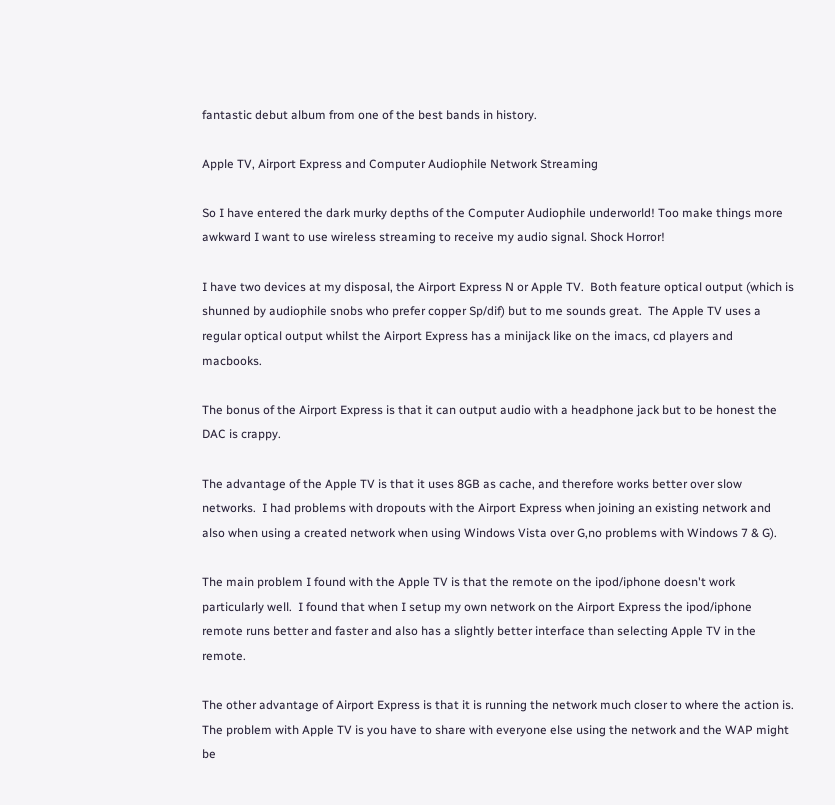fantastic debut album from one of the best bands in history.

Apple TV, Airport Express and Computer Audiophile Network Streaming

So I have entered the dark murky depths of the Computer Audiophile underworld! Too make things more awkward I want to use wireless streaming to receive my audio signal. Shock Horror!

I have two devices at my disposal, the Airport Express N or Apple TV.  Both feature optical output (which is shunned by audiophile snobs who prefer copper Sp/dif) but to me sounds great.  The Apple TV uses a regular optical output whilst the Airport Express has a minijack like on the imacs, cd players and macbooks.

The bonus of the Airport Express is that it can output audio with a headphone jack but to be honest the DAC is crappy.

The advantage of the Apple TV is that it uses 8GB as cache, and therefore works better over slow networks.  I had problems with dropouts with the Airport Express when joining an existing network and also when using a created network when using Windows Vista over G,no problems with Windows 7 & G).

The main problem I found with the Apple TV is that the remote on the ipod/iphone doesn't work particularly well.  I found that when I setup my own network on the Airport Express the ipod/iphone remote runs better and faster and also has a slightly better interface than selecting Apple TV in the remote.

The other advantage of Airport Express is that it is running the network much closer to where the action is.  The problem with Apple TV is you have to share with everyone else using the network and the WAP might be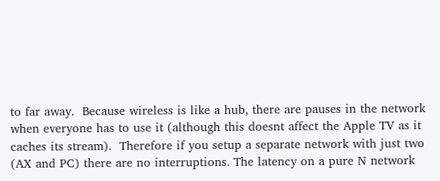to far away.  Because wireless is like a hub, there are pauses in the network when everyone has to use it (although this doesnt affect the Apple TV as it caches its stream).  Therefore if you setup a separate network with just two (AX and PC) there are no interruptions. The latency on a pure N network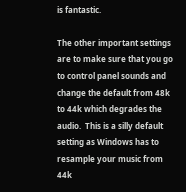is fantastic.

The other important settings are to make sure that you go to control panel sounds and change the default from 48k to 44k which degrades the audio.  This is a silly default setting as Windows has to resample your music from 44k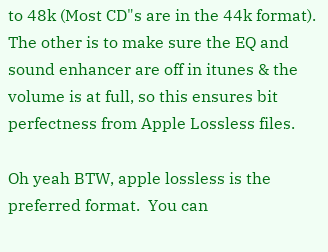to 48k (Most CD"s are in the 44k format). The other is to make sure the EQ and sound enhancer are off in itunes & the volume is at full, so this ensures bit perfectness from Apple Lossless files.

Oh yeah BTW, apple lossless is the preferred format.  You can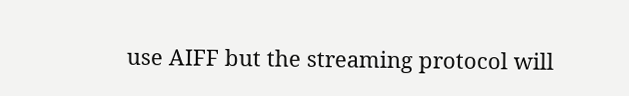use AIFF but the streaming protocol will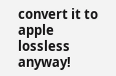convert it to apple lossless anyway!